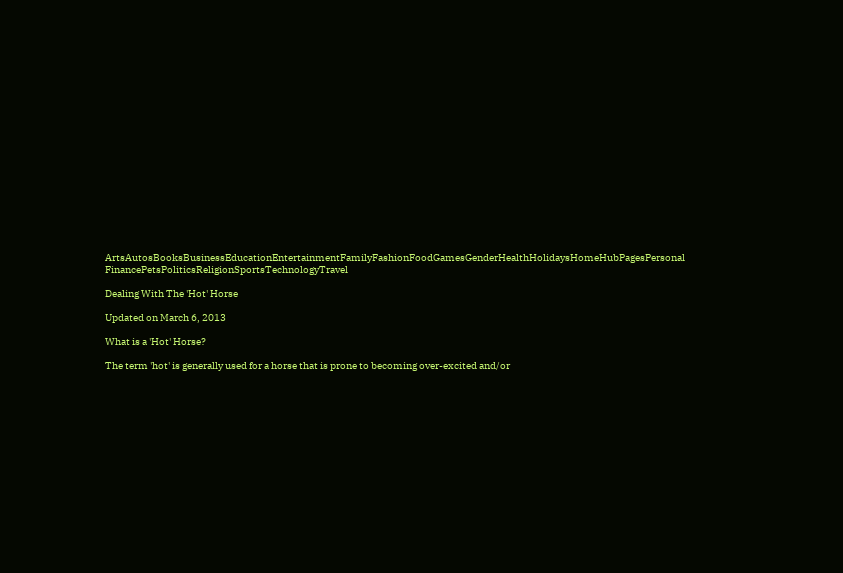ArtsAutosBooksBusinessEducationEntertainmentFamilyFashionFoodGamesGenderHealthHolidaysHomeHubPagesPersonal FinancePetsPoliticsReligionSportsTechnologyTravel

Dealing With The 'Hot' Horse

Updated on March 6, 2013

What is a 'Hot' Horse?

The term 'hot' is generally used for a horse that is prone to becoming over-excited and/or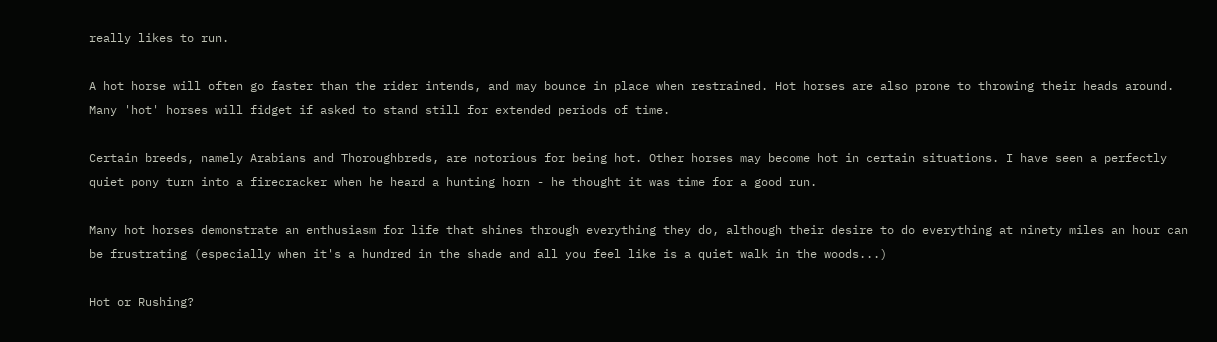really likes to run.

A hot horse will often go faster than the rider intends, and may bounce in place when restrained. Hot horses are also prone to throwing their heads around. Many 'hot' horses will fidget if asked to stand still for extended periods of time.

Certain breeds, namely Arabians and Thoroughbreds, are notorious for being hot. Other horses may become hot in certain situations. I have seen a perfectly quiet pony turn into a firecracker when he heard a hunting horn - he thought it was time for a good run.

Many hot horses demonstrate an enthusiasm for life that shines through everything they do, although their desire to do everything at ninety miles an hour can be frustrating (especially when it's a hundred in the shade and all you feel like is a quiet walk in the woods...)

Hot or Rushing?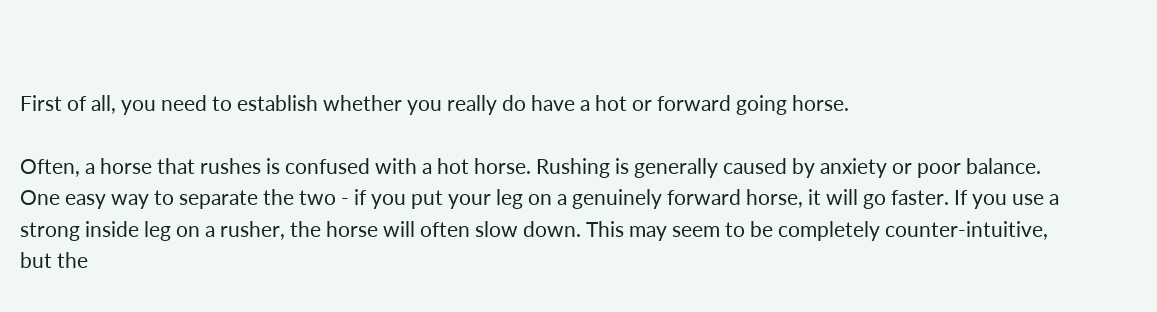First of all, you need to establish whether you really do have a hot or forward going horse.

Often, a horse that rushes is confused with a hot horse. Rushing is generally caused by anxiety or poor balance. One easy way to separate the two - if you put your leg on a genuinely forward horse, it will go faster. If you use a strong inside leg on a rusher, the horse will often slow down. This may seem to be completely counter-intuitive, but the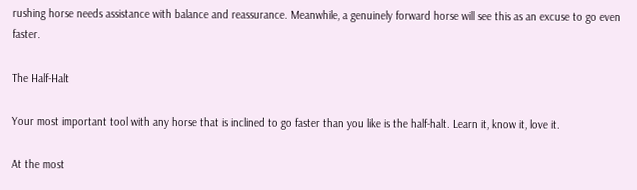rushing horse needs assistance with balance and reassurance. Meanwhile, a genuinely forward horse will see this as an excuse to go even faster.

The Half-Halt

Your most important tool with any horse that is inclined to go faster than you like is the half-halt. Learn it, know it, love it.

At the most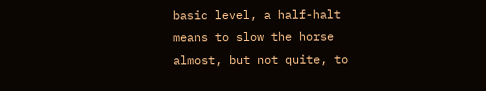basic level, a half-halt means to slow the horse almost, but not quite, to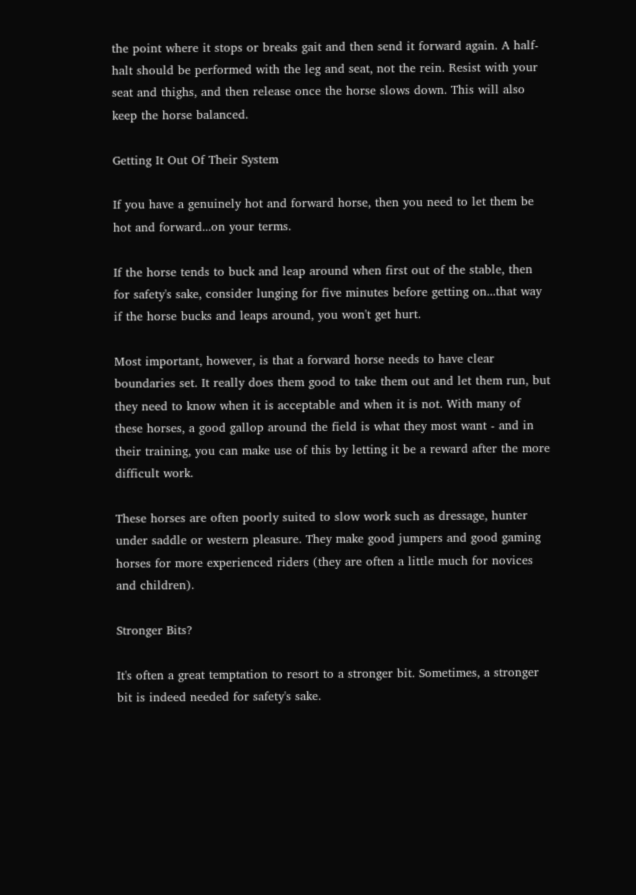the point where it stops or breaks gait and then send it forward again. A half-halt should be performed with the leg and seat, not the rein. Resist with your seat and thighs, and then release once the horse slows down. This will also keep the horse balanced.

Getting It Out Of Their System

If you have a genuinely hot and forward horse, then you need to let them be hot and forward...on your terms.

If the horse tends to buck and leap around when first out of the stable, then for safety's sake, consider lunging for five minutes before getting on...that way if the horse bucks and leaps around, you won't get hurt.

Most important, however, is that a forward horse needs to have clear boundaries set. It really does them good to take them out and let them run, but they need to know when it is acceptable and when it is not. With many of these horses, a good gallop around the field is what they most want - and in their training, you can make use of this by letting it be a reward after the more difficult work.

These horses are often poorly suited to slow work such as dressage, hunter under saddle or western pleasure. They make good jumpers and good gaming horses for more experienced riders (they are often a little much for novices and children).

Stronger Bits?

It's often a great temptation to resort to a stronger bit. Sometimes, a stronger bit is indeed needed for safety's sake.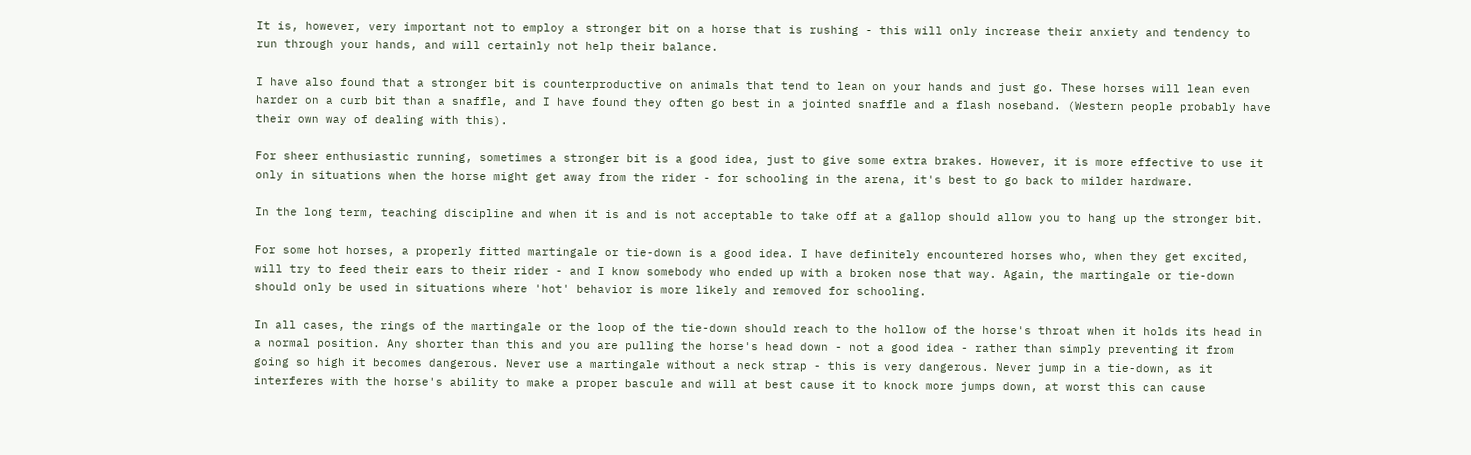It is, however, very important not to employ a stronger bit on a horse that is rushing - this will only increase their anxiety and tendency to run through your hands, and will certainly not help their balance.

I have also found that a stronger bit is counterproductive on animals that tend to lean on your hands and just go. These horses will lean even harder on a curb bit than a snaffle, and I have found they often go best in a jointed snaffle and a flash noseband. (Western people probably have their own way of dealing with this).

For sheer enthusiastic running, sometimes a stronger bit is a good idea, just to give some extra brakes. However, it is more effective to use it only in situations when the horse might get away from the rider - for schooling in the arena, it's best to go back to milder hardware.

In the long term, teaching discipline and when it is and is not acceptable to take off at a gallop should allow you to hang up the stronger bit.

For some hot horses, a properly fitted martingale or tie-down is a good idea. I have definitely encountered horses who, when they get excited, will try to feed their ears to their rider - and I know somebody who ended up with a broken nose that way. Again, the martingale or tie-down should only be used in situations where 'hot' behavior is more likely and removed for schooling.

In all cases, the rings of the martingale or the loop of the tie-down should reach to the hollow of the horse's throat when it holds its head in a normal position. Any shorter than this and you are pulling the horse's head down - not a good idea - rather than simply preventing it from going so high it becomes dangerous. Never use a martingale without a neck strap - this is very dangerous. Never jump in a tie-down, as it interferes with the horse's ability to make a proper bascule and will at best cause it to knock more jumps down, at worst this can cause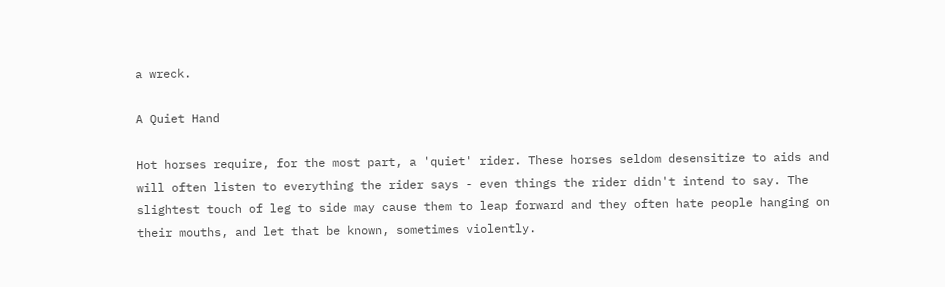a wreck.

A Quiet Hand

Hot horses require, for the most part, a 'quiet' rider. These horses seldom desensitize to aids and will often listen to everything the rider says - even things the rider didn't intend to say. The slightest touch of leg to side may cause them to leap forward and they often hate people hanging on their mouths, and let that be known, sometimes violently.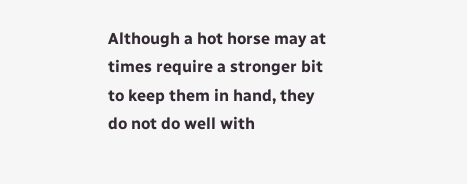Although a hot horse may at times require a stronger bit to keep them in hand, they do not do well with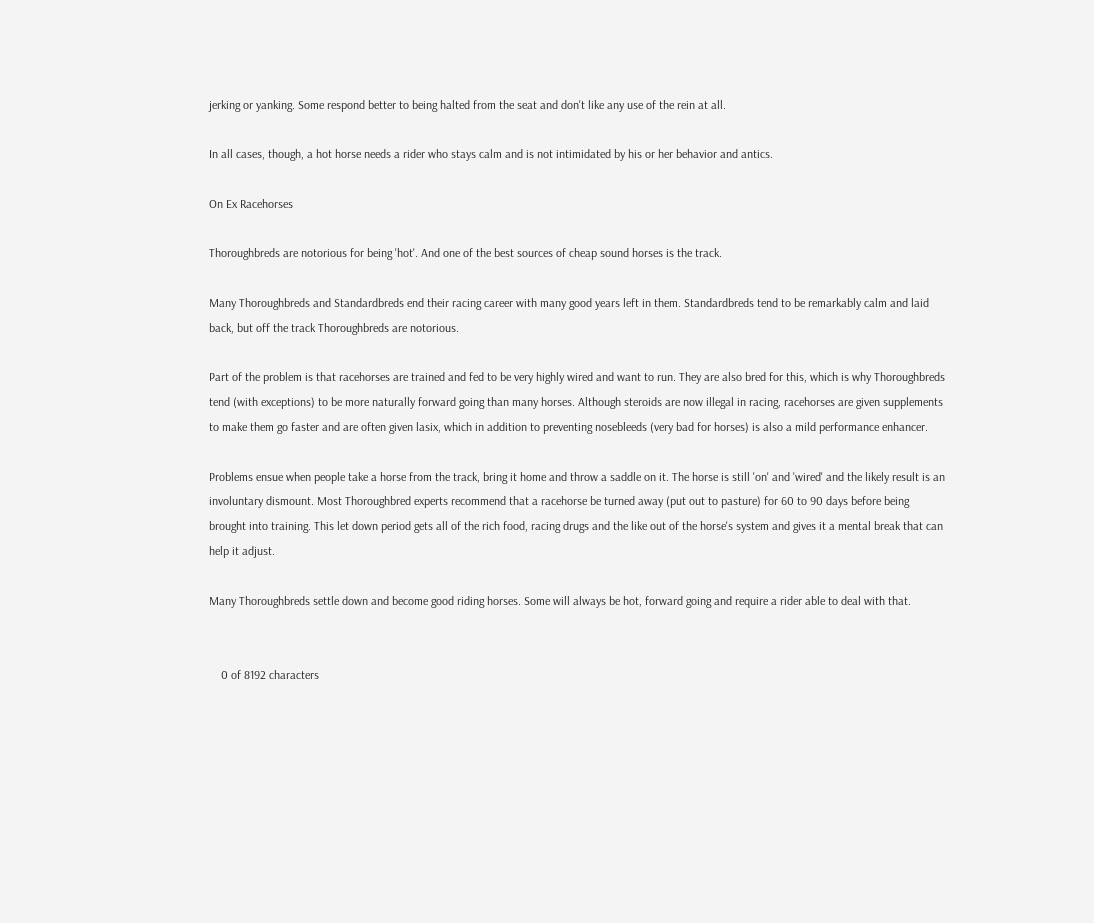jerking or yanking. Some respond better to being halted from the seat and don't like any use of the rein at all.

In all cases, though, a hot horse needs a rider who stays calm and is not intimidated by his or her behavior and antics.

On Ex Racehorses

Thoroughbreds are notorious for being 'hot'. And one of the best sources of cheap sound horses is the track.

Many Thoroughbreds and Standardbreds end their racing career with many good years left in them. Standardbreds tend to be remarkably calm and laid back, but off the track Thoroughbreds are notorious.

Part of the problem is that racehorses are trained and fed to be very highly wired and want to run. They are also bred for this, which is why Thoroughbreds tend (with exceptions) to be more naturally forward going than many horses. Although steroids are now illegal in racing, racehorses are given supplements to make them go faster and are often given lasix, which in addition to preventing nosebleeds (very bad for horses) is also a mild performance enhancer.

Problems ensue when people take a horse from the track, bring it home and throw a saddle on it. The horse is still 'on' and 'wired' and the likely result is an involuntary dismount. Most Thoroughbred experts recommend that a racehorse be turned away (put out to pasture) for 60 to 90 days before being brought into training. This let down period gets all of the rich food, racing drugs and the like out of the horse's system and gives it a mental break that can help it adjust.

Many Thoroughbreds settle down and become good riding horses. Some will always be hot, forward going and require a rider able to deal with that.


    0 of 8192 characters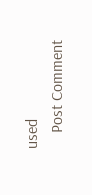used
    Post Comment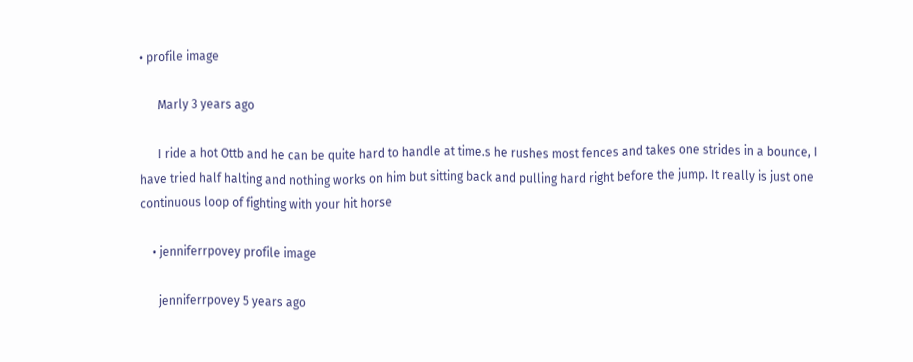• profile image

      Marly 3 years ago

      I ride a hot Ottb and he can be quite hard to handle at time.s he rushes most fences and takes one strides in a bounce, I have tried half halting and nothing works on him but sitting back and pulling hard right before the jump. It really is just one continuous loop of fighting with your hit horse

    • jenniferrpovey profile image

      jenniferrpovey 5 years ago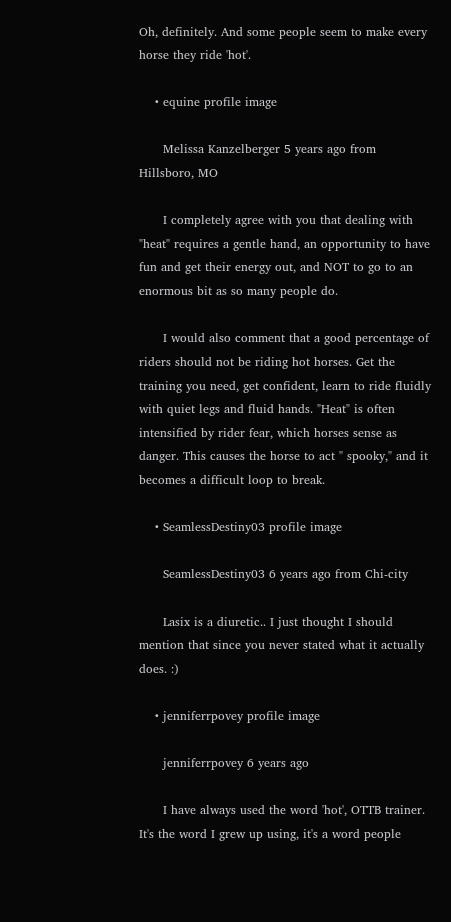Oh, definitely. And some people seem to make every horse they ride 'hot'.

    • equine profile image

      Melissa Kanzelberger 5 years ago from Hillsboro, MO

      I completely agree with you that dealing with "heat" requires a gentle hand, an opportunity to have fun and get their energy out, and NOT to go to an enormous bit as so many people do.

      I would also comment that a good percentage of riders should not be riding hot horses. Get the training you need, get confident, learn to ride fluidly with quiet legs and fluid hands. "Heat" is often intensified by rider fear, which horses sense as danger. This causes the horse to act " spooky," and it becomes a difficult loop to break.

    • SeamlessDestiny03 profile image

      SeamlessDestiny03 6 years ago from Chi-city

      Lasix is a diuretic.. I just thought I should mention that since you never stated what it actually does. :)

    • jenniferrpovey profile image

      jenniferrpovey 6 years ago

      I have always used the word 'hot', OTTB trainer. It's the word I grew up using, it's a word people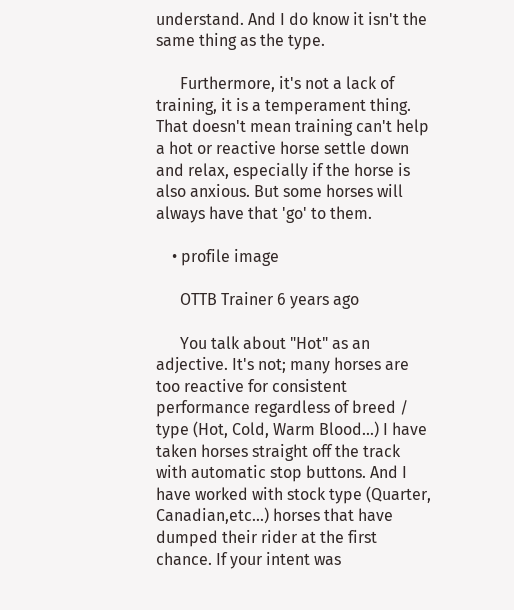understand. And I do know it isn't the same thing as the type.

      Furthermore, it's not a lack of training, it is a temperament thing. That doesn't mean training can't help a hot or reactive horse settle down and relax, especially if the horse is also anxious. But some horses will always have that 'go' to them.

    • profile image

      OTTB Trainer 6 years ago

      You talk about "Hot" as an adjective. It's not; many horses are too reactive for consistent performance regardless of breed / type (Hot, Cold, Warm Blood...) I have taken horses straight off the track with automatic stop buttons. And I have worked with stock type (Quarter, Canadian,etc...) horses that have dumped their rider at the first chance. If your intent was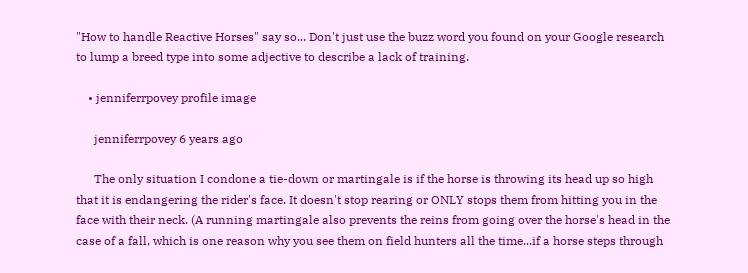"How to handle Reactive Horses" say so... Don't just use the buzz word you found on your Google research to lump a breed type into some adjective to describe a lack of training.

    • jenniferrpovey profile image

      jenniferrpovey 6 years ago

      The only situation I condone a tie-down or martingale is if the horse is throwing its head up so high that it is endangering the rider's face. It doesn't stop rearing or ONLY stops them from hitting you in the face with their neck. (A running martingale also prevents the reins from going over the horse's head in the case of a fall, which is one reason why you see them on field hunters all the time...if a horse steps through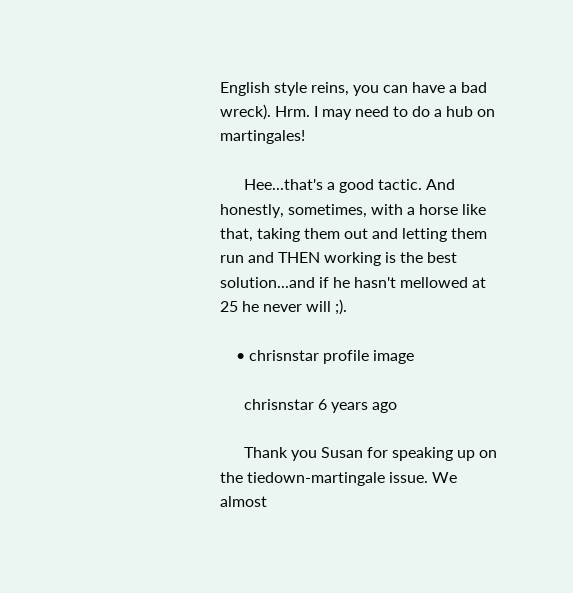English style reins, you can have a bad wreck). Hrm. I may need to do a hub on martingales!

      Hee...that's a good tactic. And honestly, sometimes, with a horse like that, taking them out and letting them run and THEN working is the best solution...and if he hasn't mellowed at 25 he never will ;).

    • chrisnstar profile image

      chrisnstar 6 years ago

      Thank you Susan for speaking up on the tiedown-martingale issue. We almost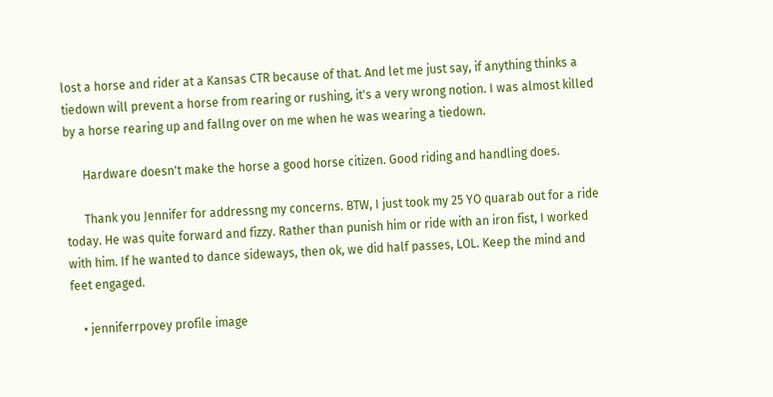lost a horse and rider at a Kansas CTR because of that. And let me just say, if anything thinks a tiedown will prevent a horse from rearing or rushing, it's a very wrong notion. I was almost killed by a horse rearing up and fallng over on me when he was wearing a tiedown.

      Hardware doesn't make the horse a good horse citizen. Good riding and handling does.

      Thank you Jennifer for addressng my concerns. BTW, I just took my 25 YO quarab out for a ride today. He was quite forward and fizzy. Rather than punish him or ride with an iron fist, I worked with him. If he wanted to dance sideways, then ok, we did half passes, LOL. Keep the mind and feet engaged.

    • jenniferrpovey profile image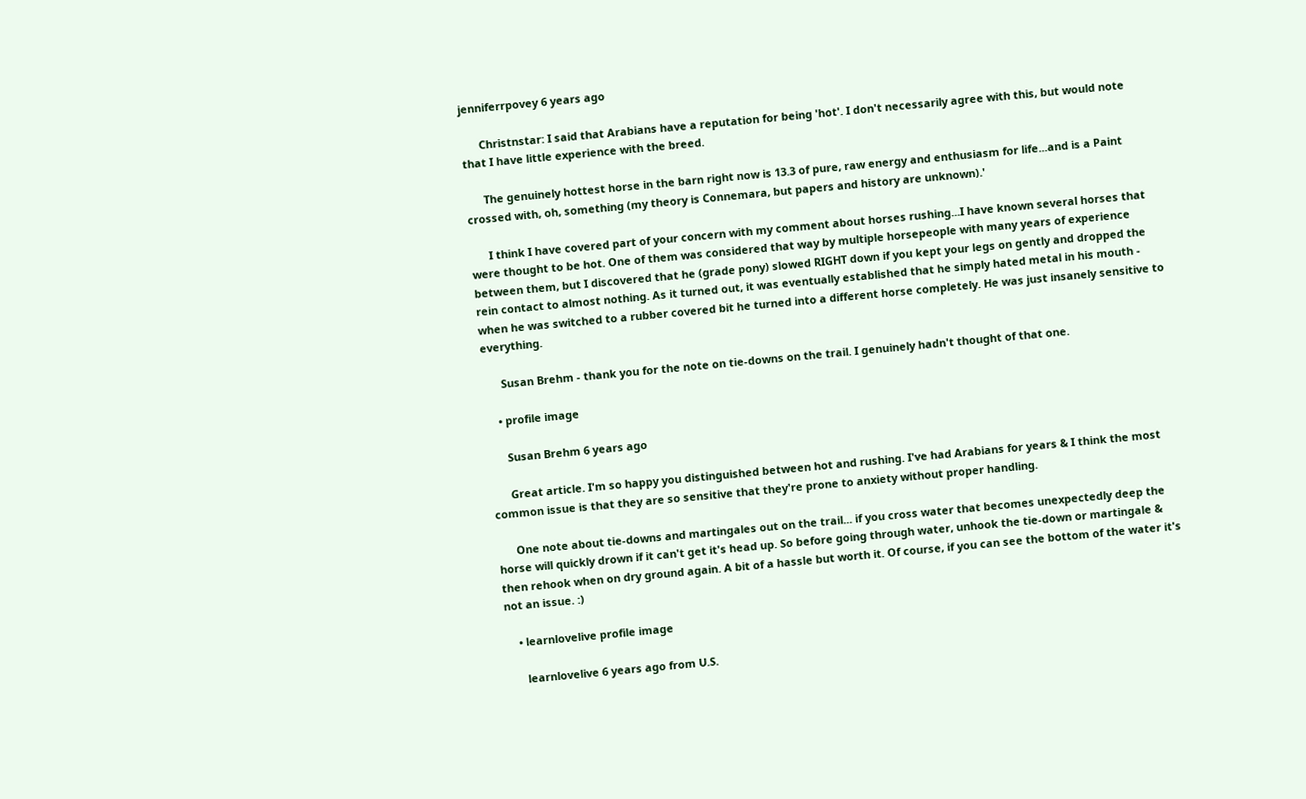jenniferrpovey 6 years ago

      Christnstar: I said that Arabians have a reputation for being 'hot'. I don't necessarily agree with this, but would note that I have little experience with the breed.

      The genuinely hottest horse in the barn right now is 13.3 of pure, raw energy and enthusiasm for life...and is a Paint crossed with, oh, something (my theory is Connemara, but papers and history are unknown).'

      I think I have covered part of your concern with my comment about horses rushing...I have known several horses that were thought to be hot. One of them was considered that way by multiple horsepeople with many years of experience between them, but I discovered that he (grade pony) slowed RIGHT down if you kept your legs on gently and dropped the rein contact to almost nothing. As it turned out, it was eventually established that he simply hated metal in his mouth - when he was switched to a rubber covered bit he turned into a different horse completely. He was just insanely sensitive to everything.

      Susan Brehm - thank you for the note on tie-downs on the trail. I genuinely hadn't thought of that one.

    • profile image

      Susan Brehm 6 years ago

      Great article. I'm so happy you distinguished between hot and rushing. I've had Arabians for years & I think the most common issue is that they are so sensitive that they're prone to anxiety without proper handling.

      One note about tie-downs and martingales out on the trail... if you cross water that becomes unexpectedly deep the horse will quickly drown if it can't get it's head up. So before going through water, unhook the tie-down or martingale & then rehook when on dry ground again. A bit of a hassle but worth it. Of course, if you can see the bottom of the water it's not an issue. :)

    • learnlovelive profile image

      learnlovelive 6 years ago from U.S.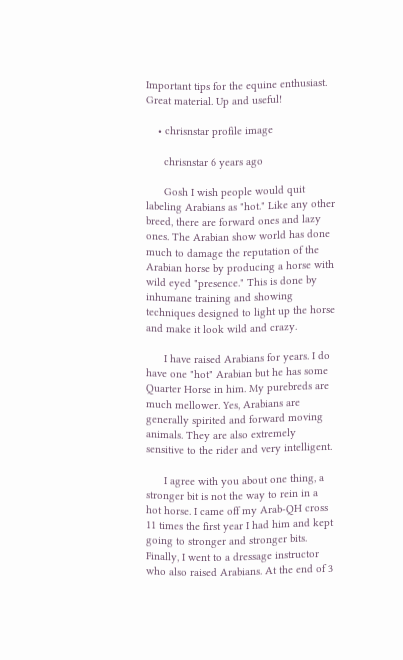Important tips for the equine enthusiast. Great material. Up and useful!

    • chrisnstar profile image

      chrisnstar 6 years ago

      Gosh I wish people would quit labeling Arabians as "hot." Like any other breed, there are forward ones and lazy ones. The Arabian show world has done much to damage the reputation of the Arabian horse by producing a horse with wild eyed "presence." This is done by inhumane training and showing techniques designed to light up the horse and make it look wild and crazy.

      I have raised Arabians for years. I do have one "hot" Arabian but he has some Quarter Horse in him. My purebreds are much mellower. Yes, Arabians are generally spirited and forward moving animals. They are also extremely sensitive to the rider and very intelligent.

      I agree with you about one thing, a stronger bit is not the way to rein in a hot horse. I came off my Arab-QH cross 11 times the first year I had him and kept going to stronger and stronger bits. Finally, I went to a dressage instructor who also raised Arabians. At the end of 3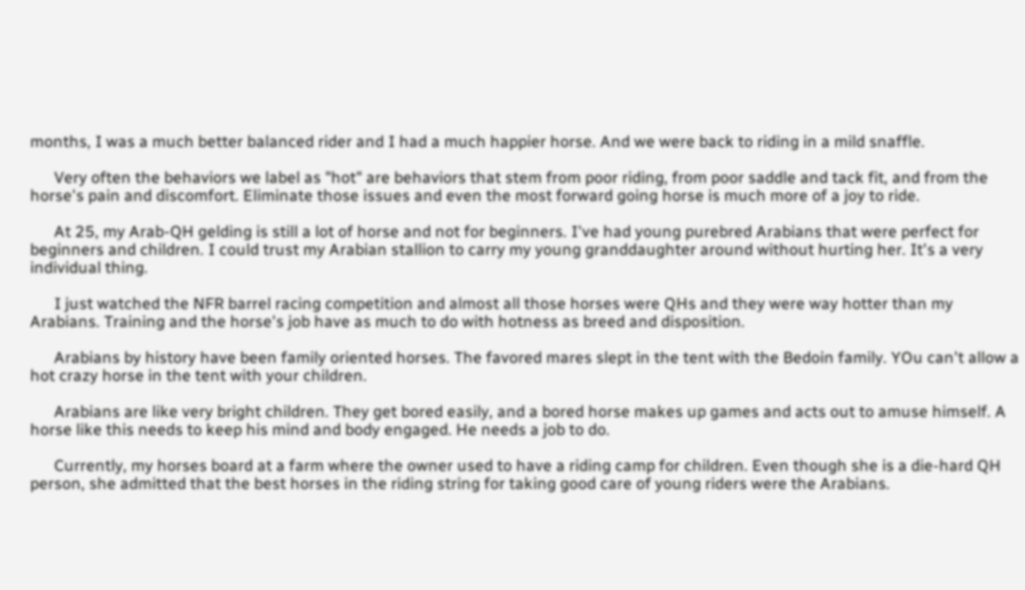months, I was a much better balanced rider and I had a much happier horse. And we were back to riding in a mild snaffle.

      Very often the behaviors we label as "hot" are behaviors that stem from poor riding, from poor saddle and tack fit, and from the horse's pain and discomfort. Eliminate those issues and even the most forward going horse is much more of a joy to ride.

      At 25, my Arab-QH gelding is still a lot of horse and not for beginners. I've had young purebred Arabians that were perfect for beginners and children. I could trust my Arabian stallion to carry my young granddaughter around without hurting her. It's a very individual thing.

      I just watched the NFR barrel racing competition and almost all those horses were QHs and they were way hotter than my Arabians. Training and the horse's job have as much to do with hotness as breed and disposition.

      Arabians by history have been family oriented horses. The favored mares slept in the tent with the Bedoin family. YOu can't allow a hot crazy horse in the tent with your children.

      Arabians are like very bright children. They get bored easily, and a bored horse makes up games and acts out to amuse himself. A horse like this needs to keep his mind and body engaged. He needs a job to do.

      Currently, my horses board at a farm where the owner used to have a riding camp for children. Even though she is a die-hard QH person, she admitted that the best horses in the riding string for taking good care of young riders were the Arabians.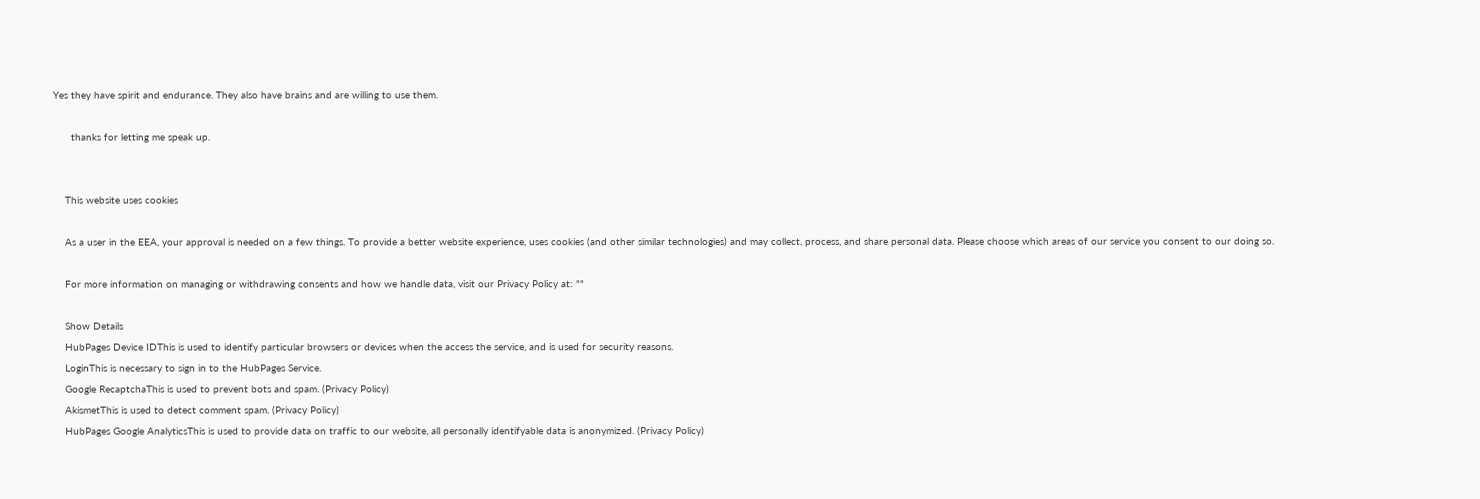Yes they have spirit and endurance. They also have brains and are willing to use them.

      thanks for letting me speak up.


    This website uses cookies

    As a user in the EEA, your approval is needed on a few things. To provide a better website experience, uses cookies (and other similar technologies) and may collect, process, and share personal data. Please choose which areas of our service you consent to our doing so.

    For more information on managing or withdrawing consents and how we handle data, visit our Privacy Policy at: ""

    Show Details
    HubPages Device IDThis is used to identify particular browsers or devices when the access the service, and is used for security reasons.
    LoginThis is necessary to sign in to the HubPages Service.
    Google RecaptchaThis is used to prevent bots and spam. (Privacy Policy)
    AkismetThis is used to detect comment spam. (Privacy Policy)
    HubPages Google AnalyticsThis is used to provide data on traffic to our website, all personally identifyable data is anonymized. (Privacy Policy)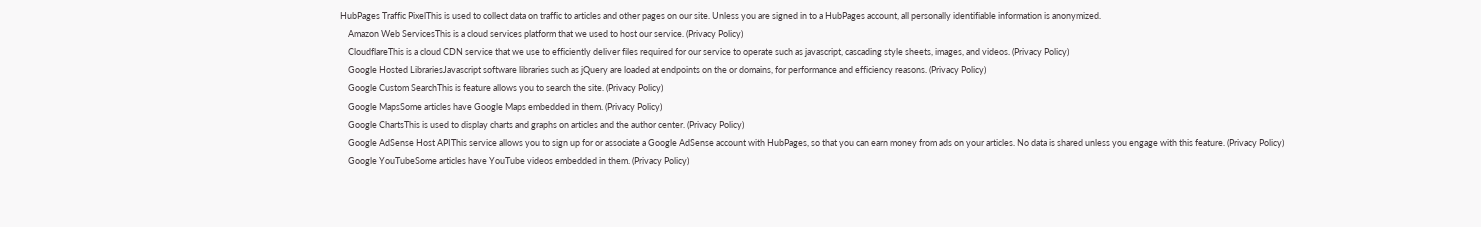HubPages Traffic PixelThis is used to collect data on traffic to articles and other pages on our site. Unless you are signed in to a HubPages account, all personally identifiable information is anonymized.
    Amazon Web ServicesThis is a cloud services platform that we used to host our service. (Privacy Policy)
    CloudflareThis is a cloud CDN service that we use to efficiently deliver files required for our service to operate such as javascript, cascading style sheets, images, and videos. (Privacy Policy)
    Google Hosted LibrariesJavascript software libraries such as jQuery are loaded at endpoints on the or domains, for performance and efficiency reasons. (Privacy Policy)
    Google Custom SearchThis is feature allows you to search the site. (Privacy Policy)
    Google MapsSome articles have Google Maps embedded in them. (Privacy Policy)
    Google ChartsThis is used to display charts and graphs on articles and the author center. (Privacy Policy)
    Google AdSense Host APIThis service allows you to sign up for or associate a Google AdSense account with HubPages, so that you can earn money from ads on your articles. No data is shared unless you engage with this feature. (Privacy Policy)
    Google YouTubeSome articles have YouTube videos embedded in them. (Privacy Policy)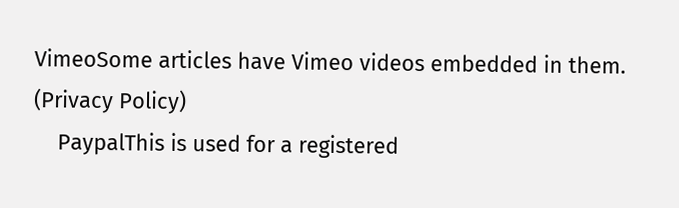VimeoSome articles have Vimeo videos embedded in them. (Privacy Policy)
    PaypalThis is used for a registered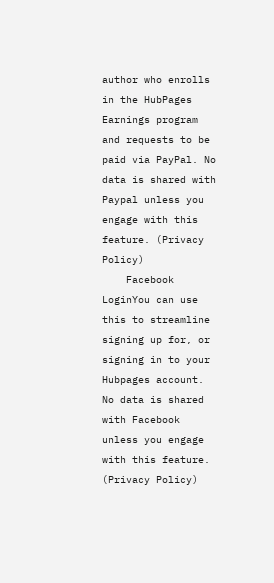author who enrolls in the HubPages Earnings program and requests to be paid via PayPal. No data is shared with Paypal unless you engage with this feature. (Privacy Policy)
    Facebook LoginYou can use this to streamline signing up for, or signing in to your Hubpages account. No data is shared with Facebook unless you engage with this feature. (Privacy Policy)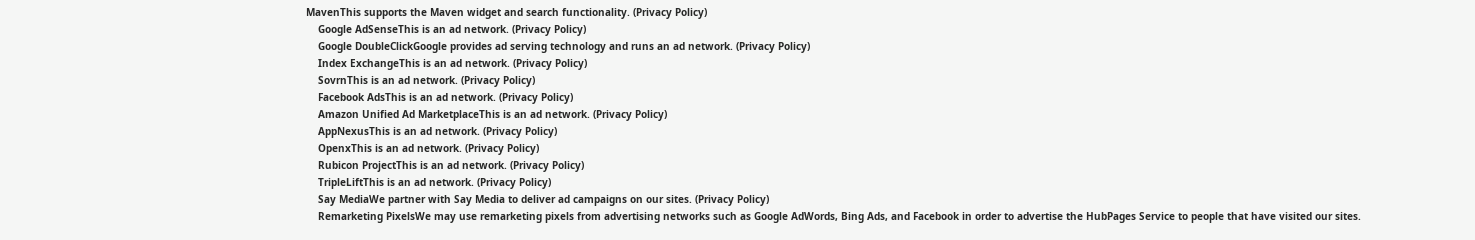MavenThis supports the Maven widget and search functionality. (Privacy Policy)
    Google AdSenseThis is an ad network. (Privacy Policy)
    Google DoubleClickGoogle provides ad serving technology and runs an ad network. (Privacy Policy)
    Index ExchangeThis is an ad network. (Privacy Policy)
    SovrnThis is an ad network. (Privacy Policy)
    Facebook AdsThis is an ad network. (Privacy Policy)
    Amazon Unified Ad MarketplaceThis is an ad network. (Privacy Policy)
    AppNexusThis is an ad network. (Privacy Policy)
    OpenxThis is an ad network. (Privacy Policy)
    Rubicon ProjectThis is an ad network. (Privacy Policy)
    TripleLiftThis is an ad network. (Privacy Policy)
    Say MediaWe partner with Say Media to deliver ad campaigns on our sites. (Privacy Policy)
    Remarketing PixelsWe may use remarketing pixels from advertising networks such as Google AdWords, Bing Ads, and Facebook in order to advertise the HubPages Service to people that have visited our sites.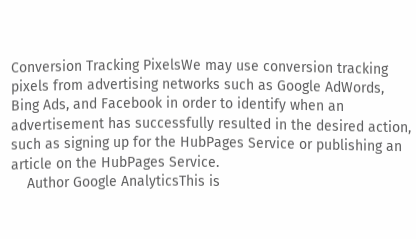Conversion Tracking PixelsWe may use conversion tracking pixels from advertising networks such as Google AdWords, Bing Ads, and Facebook in order to identify when an advertisement has successfully resulted in the desired action, such as signing up for the HubPages Service or publishing an article on the HubPages Service.
    Author Google AnalyticsThis is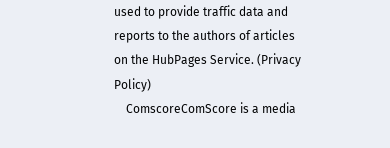used to provide traffic data and reports to the authors of articles on the HubPages Service. (Privacy Policy)
    ComscoreComScore is a media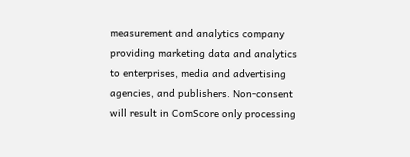measurement and analytics company providing marketing data and analytics to enterprises, media and advertising agencies, and publishers. Non-consent will result in ComScore only processing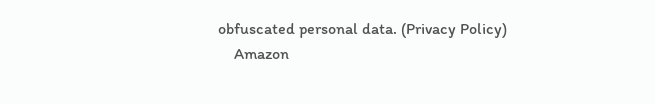obfuscated personal data. (Privacy Policy)
    Amazon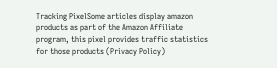Tracking PixelSome articles display amazon products as part of the Amazon Affiliate program, this pixel provides traffic statistics for those products (Privacy Policy)